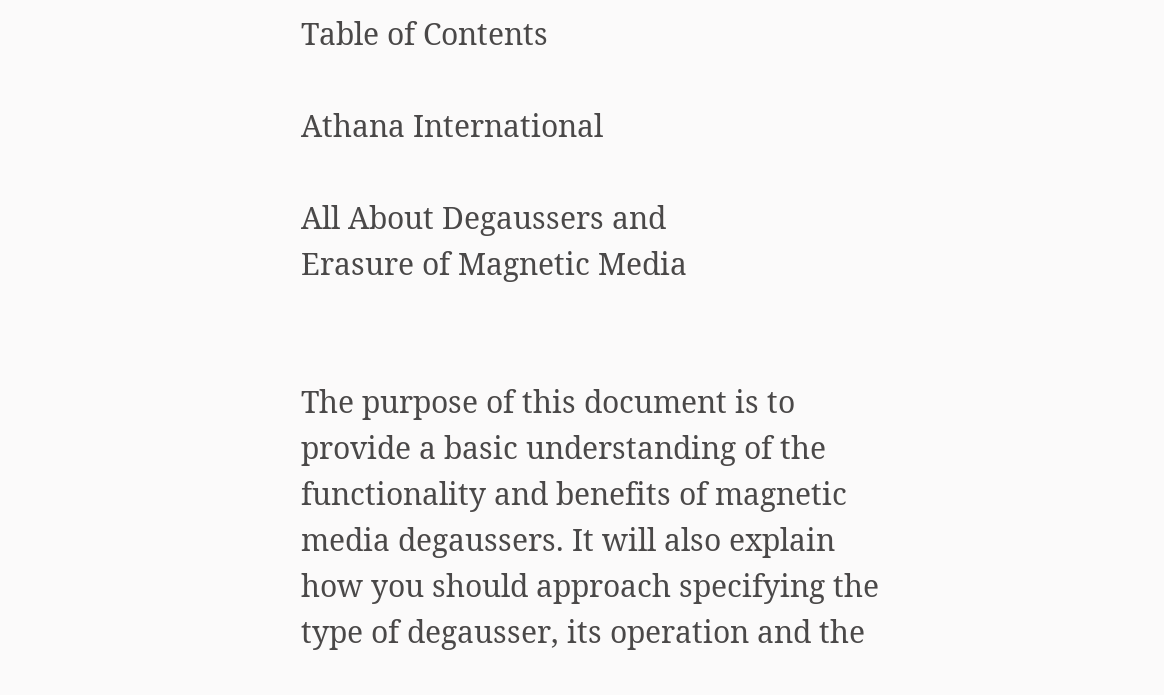Table of Contents

Athana International

All About Degaussers and
Erasure of Magnetic Media


The purpose of this document is to provide a basic understanding of the functionality and benefits of magnetic media degaussers. It will also explain how you should approach specifying the type of degausser, its operation and the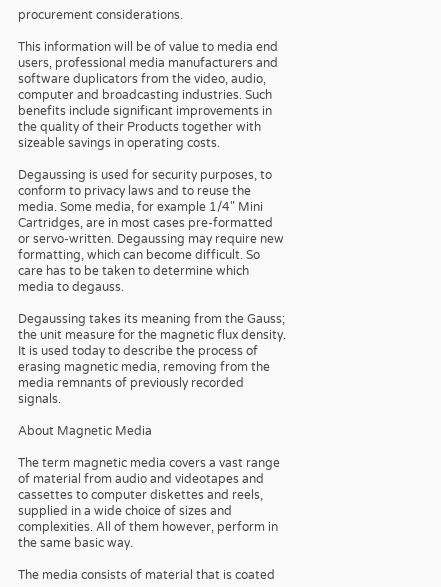procurement considerations.

This information will be of value to media end users, professional media manufacturers and software duplicators from the video, audio, computer and broadcasting industries. Such benefits include significant improvements in the quality of their Products together with sizeable savings in operating costs.

Degaussing is used for security purposes, to conform to privacy laws and to reuse the media. Some media, for example 1/4" Mini Cartridges, are in most cases pre-formatted or servo-written. Degaussing may require new formatting, which can become difficult. So care has to be taken to determine which media to degauss.

Degaussing takes its meaning from the Gauss; the unit measure for the magnetic flux density. It is used today to describe the process of erasing magnetic media, removing from the media remnants of previously recorded signals.

About Magnetic Media

The term magnetic media covers a vast range of material from audio and videotapes and cassettes to computer diskettes and reels, supplied in a wide choice of sizes and complexities. All of them however, perform in the same basic way.

The media consists of material that is coated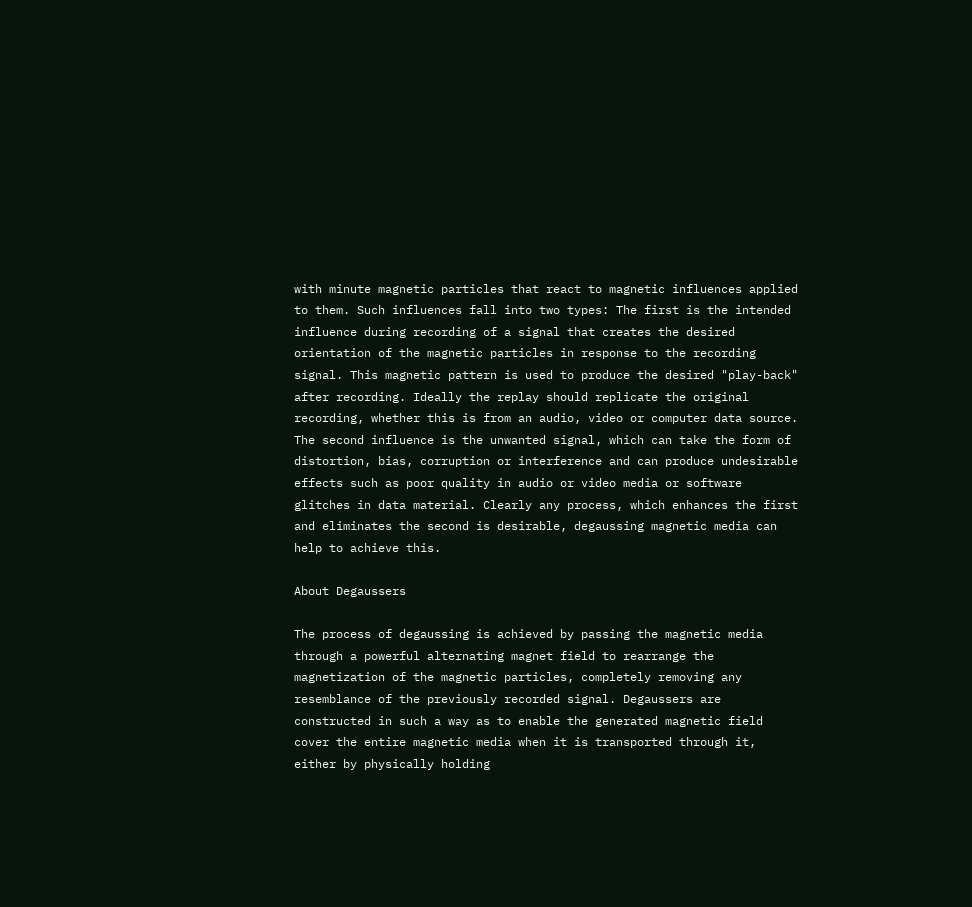with minute magnetic particles that react to magnetic influences applied to them. Such influences fall into two types: The first is the intended influence during recording of a signal that creates the desired orientation of the magnetic particles in response to the recording signal. This magnetic pattern is used to produce the desired "play-back" after recording. Ideally the replay should replicate the original recording, whether this is from an audio, video or computer data source. The second influence is the unwanted signal, which can take the form of distortion, bias, corruption or interference and can produce undesirable effects such as poor quality in audio or video media or software glitches in data material. Clearly any process, which enhances the first and eliminates the second is desirable, degaussing magnetic media can help to achieve this.

About Degaussers

The process of degaussing is achieved by passing the magnetic media through a powerful alternating magnet field to rearrange the magnetization of the magnetic particles, completely removing any resemblance of the previously recorded signal. Degaussers are constructed in such a way as to enable the generated magnetic field cover the entire magnetic media when it is transported through it, either by physically holding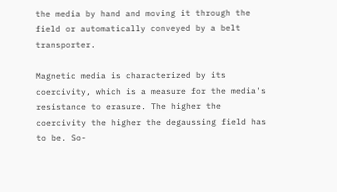the media by hand and moving it through the field or automatically conveyed by a belt transporter.

Magnetic media is characterized by its coercivity, which is a measure for the media's resistance to erasure. The higher the coercivity the higher the degaussing field has to be. So-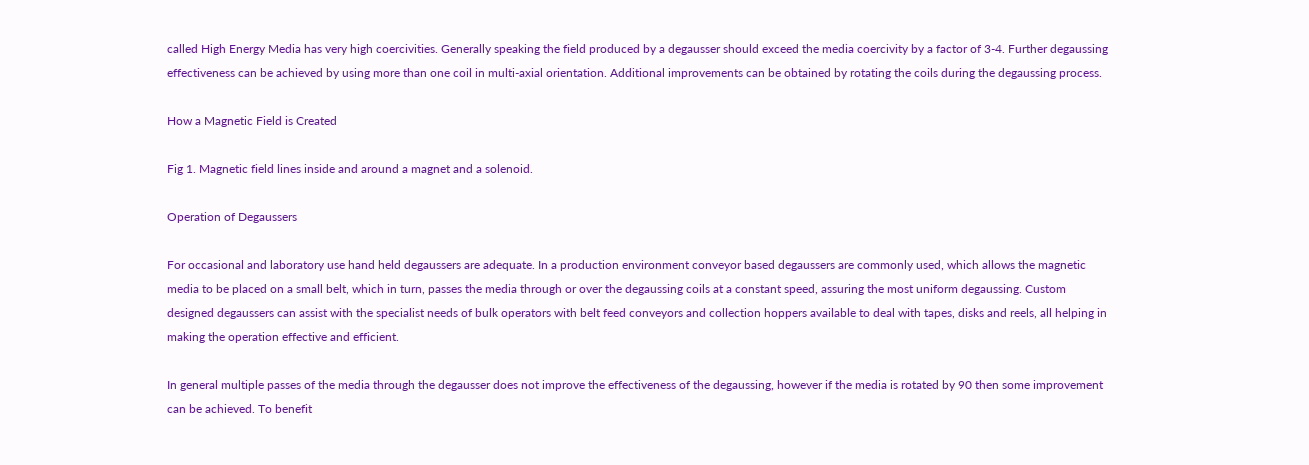called High Energy Media has very high coercivities. Generally speaking the field produced by a degausser should exceed the media coercivity by a factor of 3-4. Further degaussing effectiveness can be achieved by using more than one coil in multi-axial orientation. Additional improvements can be obtained by rotating the coils during the degaussing process.

How a Magnetic Field is Created

Fig 1. Magnetic field lines inside and around a magnet and a solenoid.

Operation of Degaussers

For occasional and laboratory use hand held degaussers are adequate. In a production environment conveyor based degaussers are commonly used, which allows the magnetic media to be placed on a small belt, which in turn, passes the media through or over the degaussing coils at a constant speed, assuring the most uniform degaussing. Custom designed degaussers can assist with the specialist needs of bulk operators with belt feed conveyors and collection hoppers available to deal with tapes, disks and reels, all helping in making the operation effective and efficient.

In general multiple passes of the media through the degausser does not improve the effectiveness of the degaussing, however if the media is rotated by 90 then some improvement can be achieved. To benefit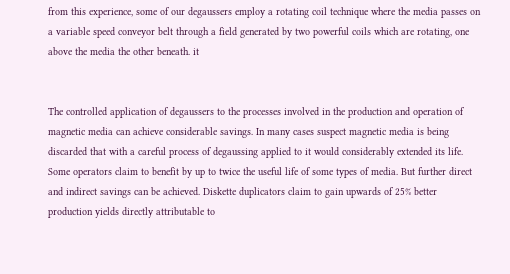from this experience, some of our degaussers employ a rotating coil technique where the media passes on a variable speed conveyor belt through a field generated by two powerful coils which are rotating, one above the media the other beneath. it


The controlled application of degaussers to the processes involved in the production and operation of magnetic media can achieve considerable savings. In many cases suspect magnetic media is being discarded that with a careful process of degaussing applied to it would considerably extended its life. Some operators claim to benefit by up to twice the useful life of some types of media. But further direct and indirect savings can be achieved. Diskette duplicators claim to gain upwards of 25% better production yields directly attributable to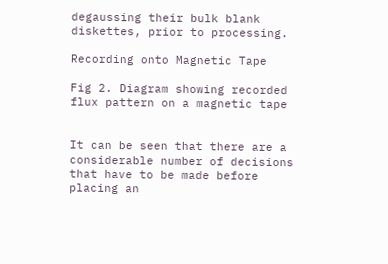degaussing their bulk blank diskettes, prior to processing.

Recording onto Magnetic Tape

Fig 2. Diagram showing recorded flux pattern on a magnetic tape


It can be seen that there are a considerable number of decisions that have to be made before placing an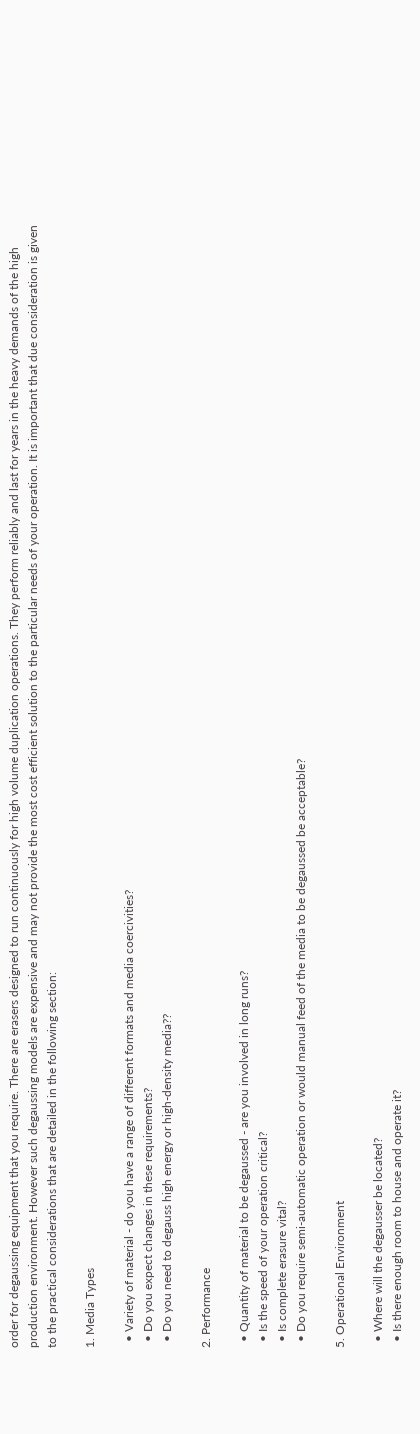order for degaussing equipment that you require. There are erasers designed to run continuously for high volume duplication operations. They perform reliably and last for years in the heavy demands of the high production environment. However such degaussing models are expensive and may not provide the most cost efficient solution to the particular needs of your operation. It is important that due consideration is given to the practical considerations that are detailed in the following section:

1. Media Types

  • Variety of material - do you have a range of different formats and media coercivities?
  • Do you expect changes in these requirements?
  • Do you need to degauss high energy or high-density media??

2. Performance

  • Quantity of material to be degaussed - are you involved in long runs?
  • Is the speed of your operation critical?
  • Is complete erasure vital?
  • Do you require semi-automatic operation or would manual feed of the media to be degaussed be acceptable?

5. Operational Environment

  • Where will the degausser be located?
  • Is there enough room to house and operate it?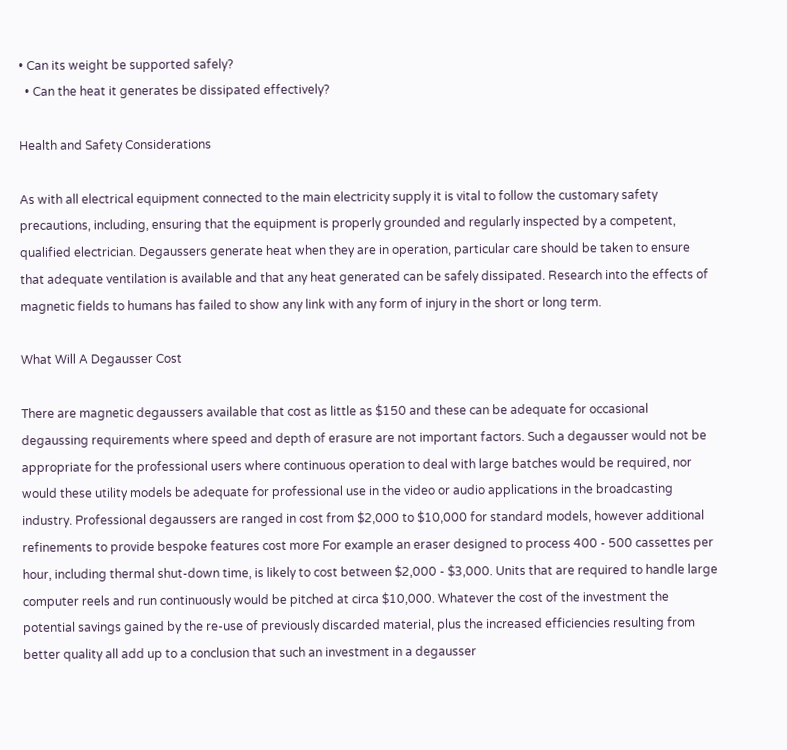• Can its weight be supported safely?
  • Can the heat it generates be dissipated effectively?

Health and Safety Considerations

As with all electrical equipment connected to the main electricity supply it is vital to follow the customary safety precautions, including, ensuring that the equipment is properly grounded and regularly inspected by a competent, qualified electrician. Degaussers generate heat when they are in operation, particular care should be taken to ensure that adequate ventilation is available and that any heat generated can be safely dissipated. Research into the effects of magnetic fields to humans has failed to show any link with any form of injury in the short or long term.

What Will A Degausser Cost

There are magnetic degaussers available that cost as little as $150 and these can be adequate for occasional degaussing requirements where speed and depth of erasure are not important factors. Such a degausser would not be appropriate for the professional users where continuous operation to deal with large batches would be required, nor would these utility models be adequate for professional use in the video or audio applications in the broadcasting industry. Professional degaussers are ranged in cost from $2,000 to $10,000 for standard models, however additional refinements to provide bespoke features cost more For example an eraser designed to process 400 - 500 cassettes per hour, including thermal shut-down time, is likely to cost between $2,000 - $3,000. Units that are required to handle large computer reels and run continuously would be pitched at circa $10,000. Whatever the cost of the investment the potential savings gained by the re-use of previously discarded material, plus the increased efficiencies resulting from better quality all add up to a conclusion that such an investment in a degausser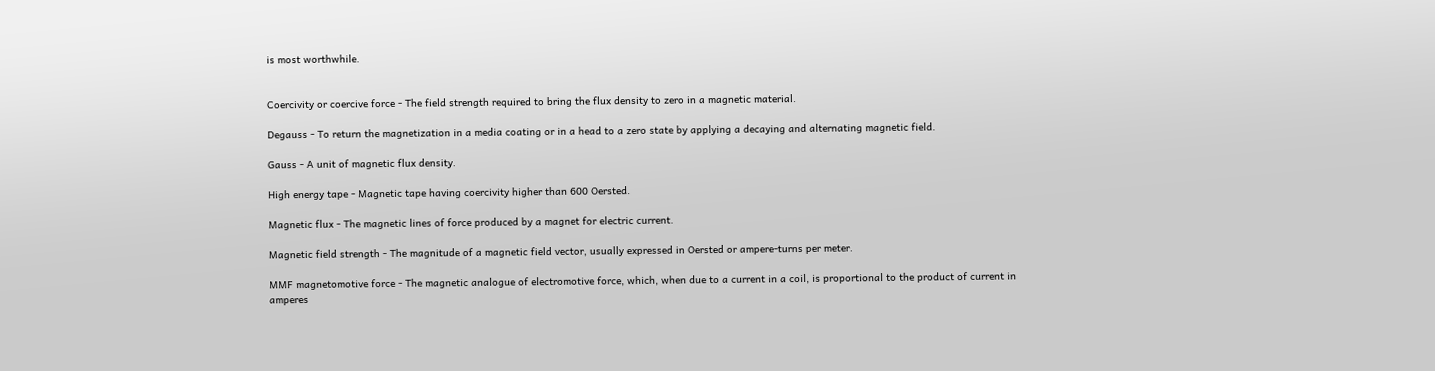is most worthwhile.


Coercivity or coercive force - The field strength required to bring the flux density to zero in a magnetic material.

Degauss - To return the magnetization in a media coating or in a head to a zero state by applying a decaying and alternating magnetic field.

Gauss - A unit of magnetic flux density.

High energy tape - Magnetic tape having coercivity higher than 600 Oersted.

Magnetic flux - The magnetic lines of force produced by a magnet for electric current.

Magnetic field strength - The magnitude of a magnetic field vector, usually expressed in Oersted or ampere-turns per meter.

MMF magnetomotive force - The magnetic analogue of electromotive force, which, when due to a current in a coil, is proportional to the product of current in amperes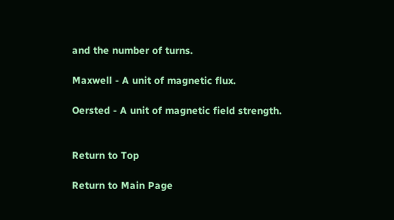and the number of turns.

Maxwell - A unit of magnetic flux.

Oersted - A unit of magnetic field strength.


Return to Top

Return to Main Page